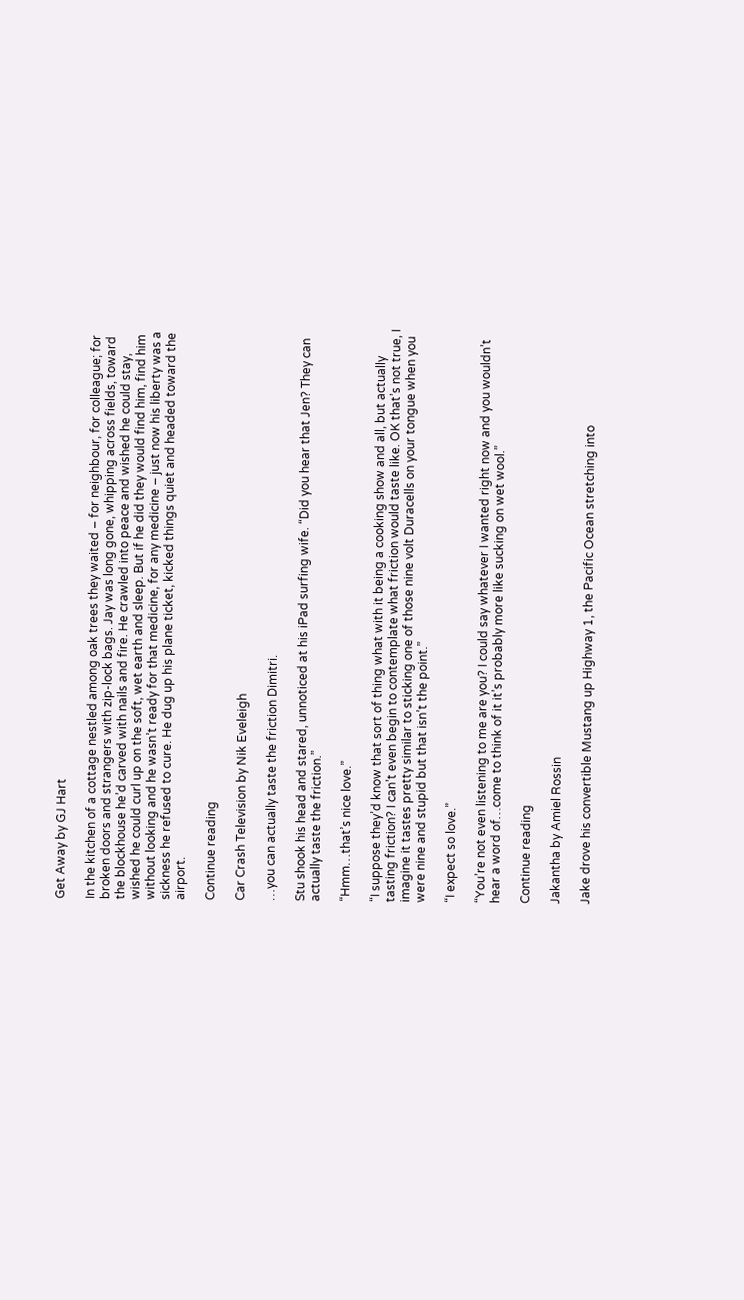Get Away by GJ Hart

In the kitchen of a cottage nestled among oak trees they waited – for neighbour, for colleague; for broken doors and strangers with zip-lock bags. Jay was long gone, whipping across fields, toward the blockhouse he’d carved with nails and fire. He crawled into peace and wished he could stay, wished he could curl up on the soft, wet earth and sleep. But if he did they would find him, find him without looking and he wasn’t ready for that medicine, for any medicine – just now his liberty was a sickness he refused to cure. He dug up his plane ticket, kicked things quiet and headed toward the airport.

Continue reading

Car Crash Television by Nik Eveleigh

…you can actually taste the friction Dimitri.

Stu shook his head and stared, unnoticed at his iPad surfing wife. “Did you hear that Jen? They can actually taste the friction.”

“Hmm…that’s nice love.”

“I suppose they’d know that sort of thing what with it being a cooking show and all, but actually tasting friction? I can’t even begin to contemplate what friction would taste like. OK that’s not true, I imagine it tastes pretty similar to sticking one of those nine volt Duracells on your tongue when you were nine and stupid but that isn’t the point.”

“I expect so love.”

“You’re not even listening to me are you? I could say whatever I wanted right now and you wouldn’t hear a word of…come to think of it it’s probably more like sucking on wet wool.”

Continue reading

Jakantha by Amiel Rossin

Jake drove his convertible Mustang up Highway 1, the Pacific Ocean stretching into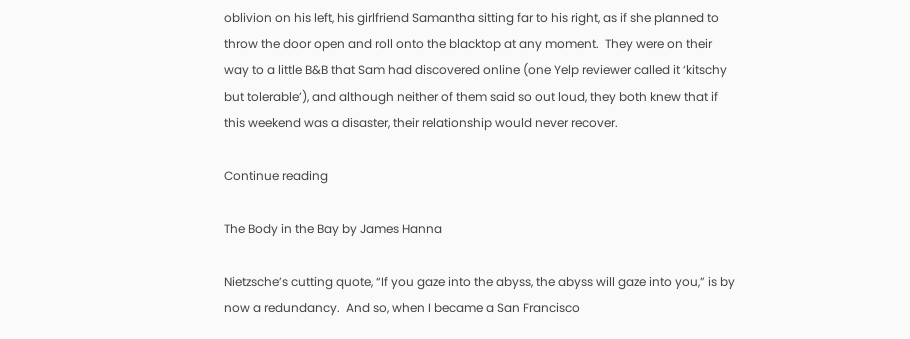oblivion on his left, his girlfriend Samantha sitting far to his right, as if she planned to throw the door open and roll onto the blacktop at any moment.  They were on their way to a little B&B that Sam had discovered online (one Yelp reviewer called it ‘kitschy but tolerable’), and although neither of them said so out loud, they both knew that if this weekend was a disaster, their relationship would never recover.

Continue reading

The Body in the Bay by James Hanna

Nietzsche’s cutting quote, “If you gaze into the abyss, the abyss will gaze into you,” is by now a redundancy.  And so, when I became a San Francisco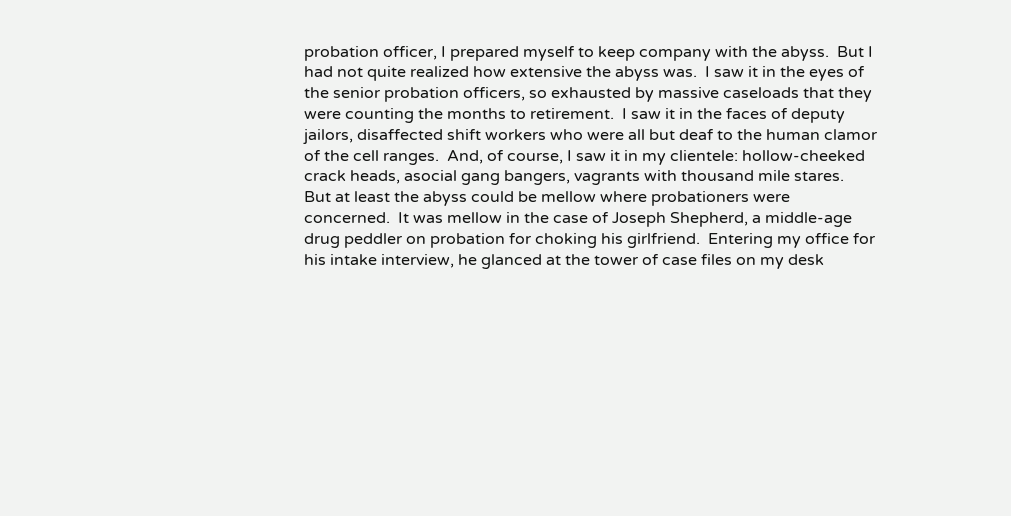probation officer, I prepared myself to keep company with the abyss.  But I had not quite realized how extensive the abyss was.  I saw it in the eyes of the senior probation officers, so exhausted by massive caseloads that they were counting the months to retirement.  I saw it in the faces of deputy jailors, disaffected shift workers who were all but deaf to the human clamor of the cell ranges.  And, of course, I saw it in my clientele: hollow-cheeked crack heads, asocial gang bangers, vagrants with thousand mile stares.  But at least the abyss could be mellow where probationers were concerned.  It was mellow in the case of Joseph Shepherd, a middle-age drug peddler on probation for choking his girlfriend.  Entering my office for his intake interview, he glanced at the tower of case files on my desk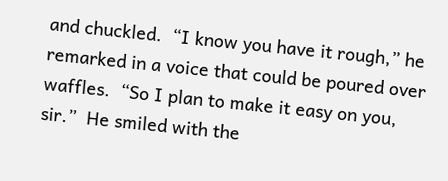and chuckled.  “I know you have it rough,” he remarked in a voice that could be poured over waffles.  “So I plan to make it easy on you, sir.”  He smiled with the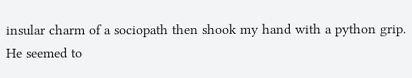insular charm of a sociopath then shook my hand with a python grip.  He seemed to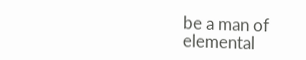be a man of elemental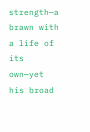strength—a brawn with a life of its own—yet his broad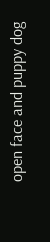open face and puppy dog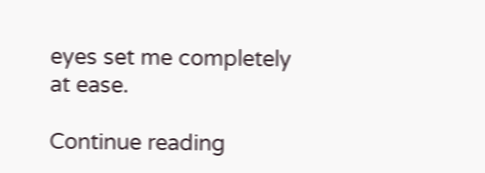eyes set me completely at ease.

Continue reading